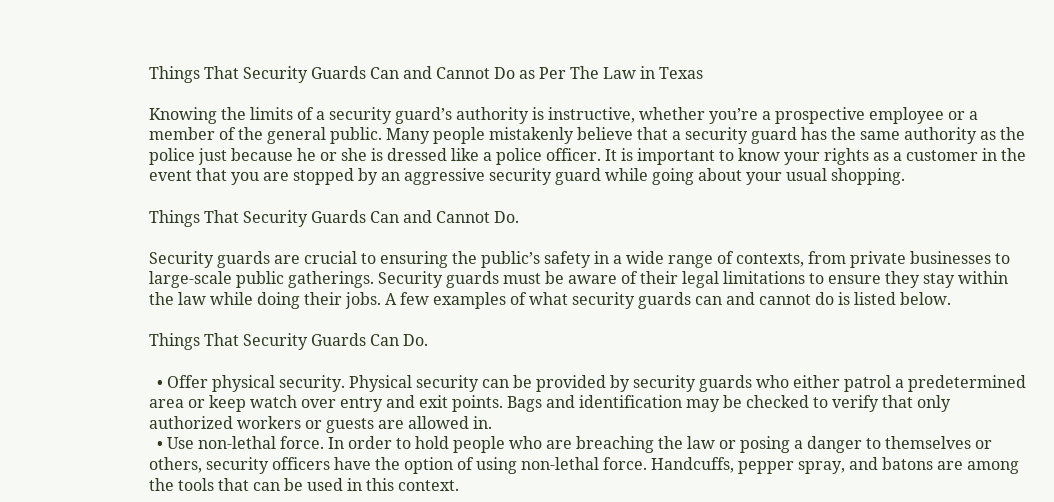Things That Security Guards Can and Cannot Do as Per The Law in Texas

Knowing the limits of a security guard’s authority is instructive, whether you’re a prospective employee or a member of the general public. Many people mistakenly believe that a security guard has the same authority as the police just because he or she is dressed like a police officer. It is important to know your rights as a customer in the event that you are stopped by an aggressive security guard while going about your usual shopping.

Things That Security Guards Can and Cannot Do.

Security guards are crucial to ensuring the public’s safety in a wide range of contexts, from private businesses to large-scale public gatherings. Security guards must be aware of their legal limitations to ensure they stay within the law while doing their jobs. A few examples of what security guards can and cannot do is listed below.

Things That Security Guards Can Do.

  • Offer physical security. Physical security can be provided by security guards who either patrol a predetermined area or keep watch over entry and exit points. Bags and identification may be checked to verify that only authorized workers or guests are allowed in.
  • Use non-lethal force. In order to hold people who are breaching the law or posing a danger to themselves or others, security officers have the option of using non-lethal force. Handcuffs, pepper spray, and batons are among the tools that can be used in this context.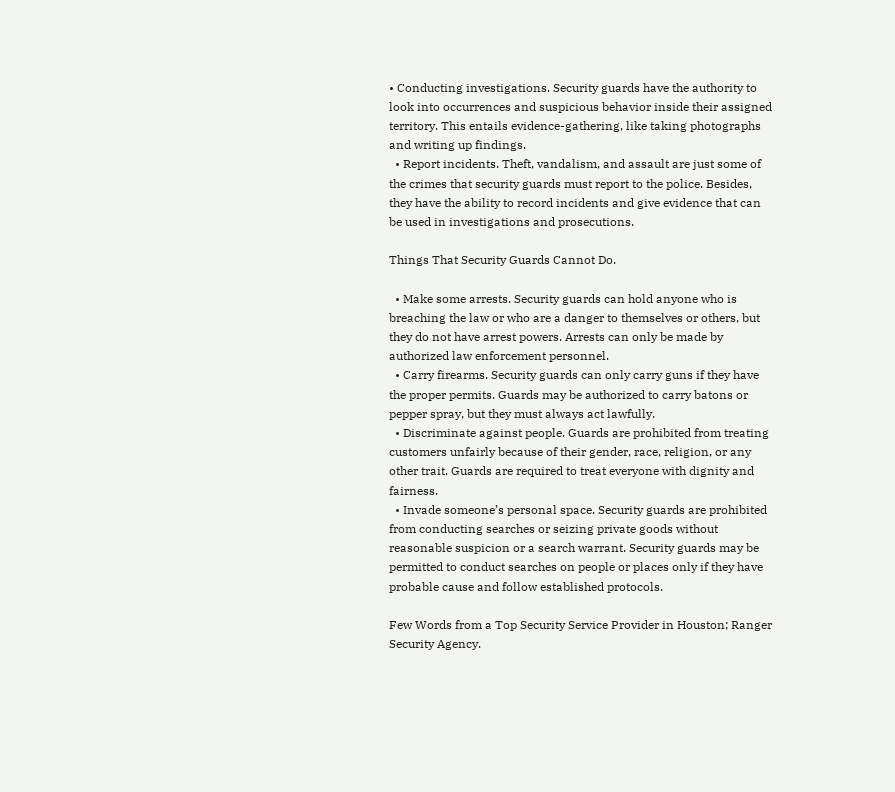• Conducting investigations. Security guards have the authority to look into occurrences and suspicious behavior inside their assigned territory. This entails evidence-gathering, like taking photographs and writing up findings.
  • Report incidents. Theft, vandalism, and assault are just some of the crimes that security guards must report to the police. Besides, they have the ability to record incidents and give evidence that can be used in investigations and prosecutions.

Things That Security Guards Cannot Do.

  • Make some arrests. Security guards can hold anyone who is breaching the law or who are a danger to themselves or others, but they do not have arrest powers. Arrests can only be made by authorized law enforcement personnel.
  • Carry firearms. Security guards can only carry guns if they have the proper permits. Guards may be authorized to carry batons or pepper spray, but they must always act lawfully.
  • Discriminate against people. Guards are prohibited from treating customers unfairly because of their gender, race, religion, or any other trait. Guards are required to treat everyone with dignity and fairness.
  • Invade someone’s personal space. Security guards are prohibited from conducting searches or seizing private goods without reasonable suspicion or a search warrant. Security guards may be permitted to conduct searches on people or places only if they have probable cause and follow established protocols.

Few Words from a Top Security Service Provider in Houston; Ranger Security Agency.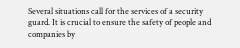Several situations call for the services of a security guard. It is crucial to ensure the safety of people and companies by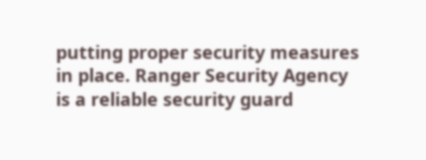putting proper security measures in place. Ranger Security Agency is a reliable security guard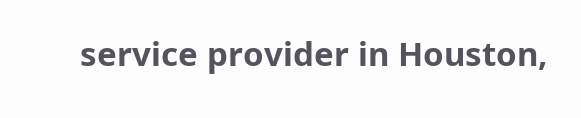service provider in Houston,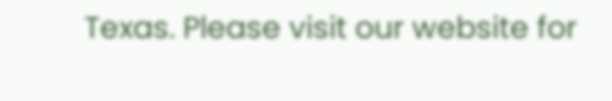Texas. Please visit our website for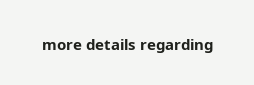more details regarding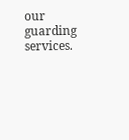our guarding services.